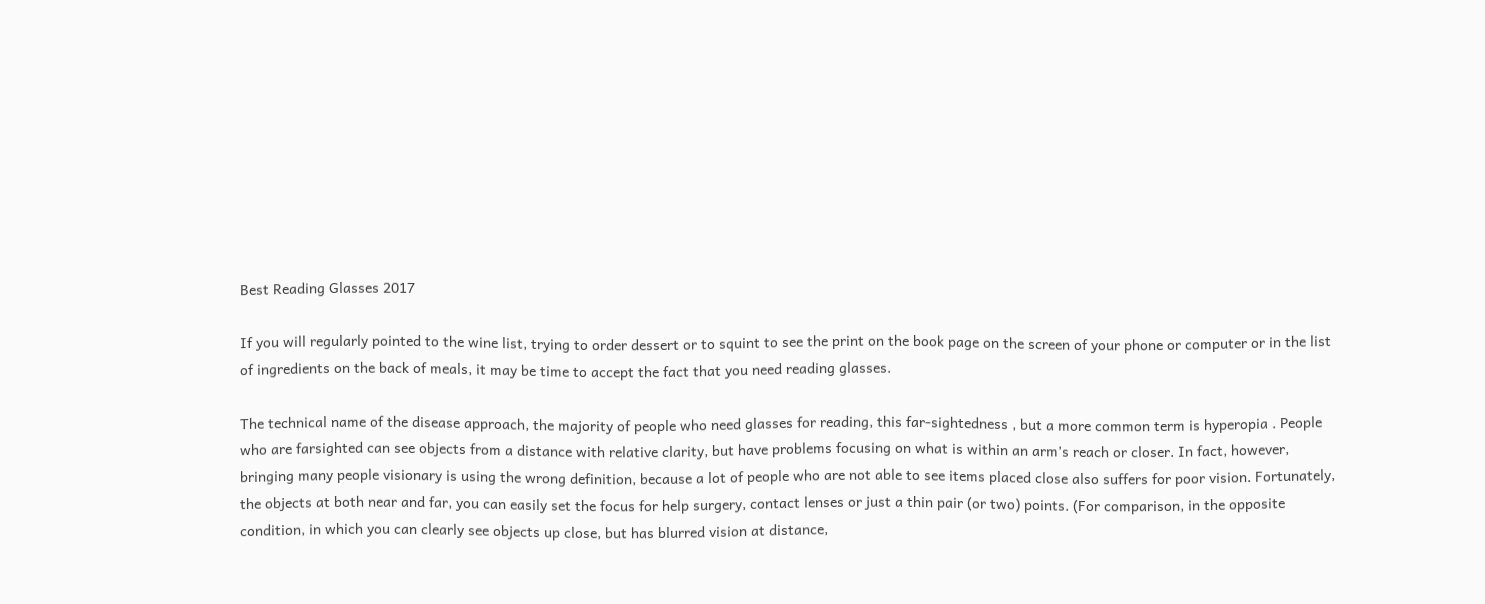Best Reading Glasses 2017

If you will regularly pointed to the wine list, trying to order dessert or to squint to see the print on the book page on the screen of your phone or computer or in the list of ingredients on the back of meals, it may be time to accept the fact that you need reading glasses.

The technical name of the disease approach, the majority of people who need glasses for reading, this far-sightedness , but a more common term is hyperopia . People who are farsighted can see objects from a distance with relative clarity, but have problems focusing on what is within an arm’s reach or closer. In fact, however, bringing many people visionary is using the wrong definition, because a lot of people who are not able to see items placed close also suffers for poor vision. Fortunately, the objects at both near and far, you can easily set the focus for help surgery, contact lenses or just a thin pair (or two) points. (For comparison, in the opposite condition, in which you can clearly see objects up close, but has blurred vision at distance,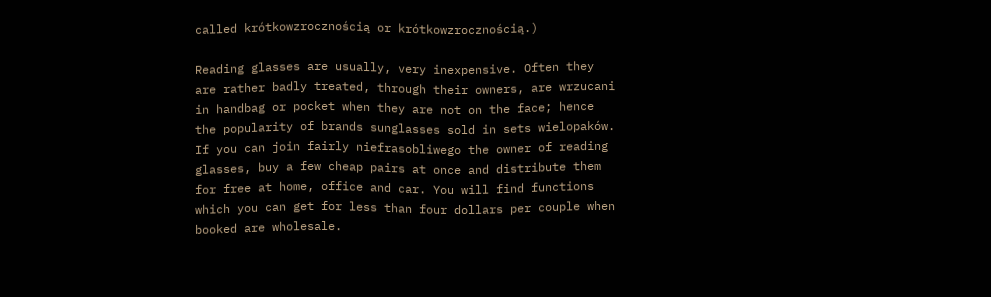called krótkowzrocznością or krótkowzrocznością.)

Reading glasses are usually, very inexpensive. Often they are rather badly treated, through their owners, are wrzucani in handbag or pocket when they are not on the face; hence the popularity of brands sunglasses sold in sets wielopaków. If you can join fairly niefrasobliwego the owner of reading glasses, buy a few cheap pairs at once and distribute them for free at home, office and car. You will find functions which you can get for less than four dollars per couple when booked are wholesale.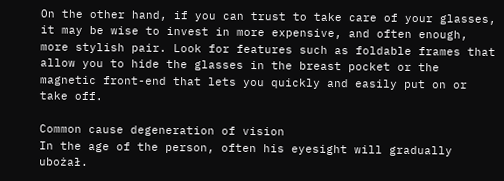On the other hand, if you can trust to take care of your glasses, it may be wise to invest in more expensive, and often enough, more stylish pair. Look for features such as foldable frames that allow you to hide the glasses in the breast pocket or the magnetic front-end that lets you quickly and easily put on or take off.

Common cause degeneration of vision
In the age of the person, often his eyesight will gradually ubożał.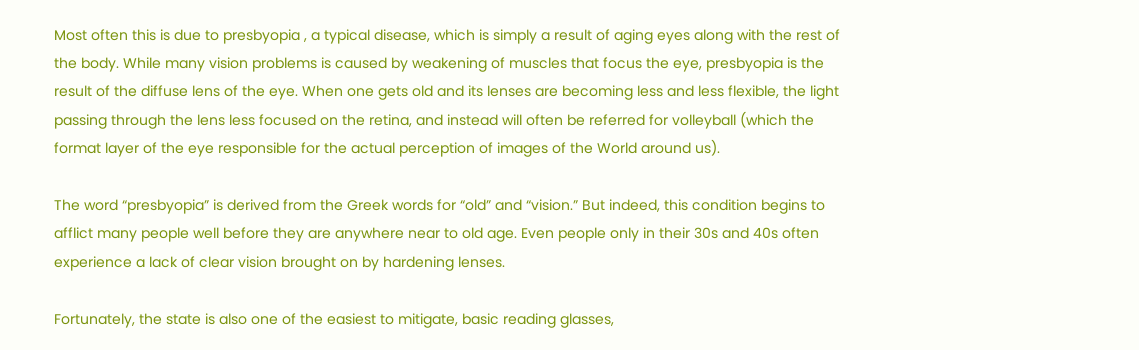Most often this is due to presbyopia , a typical disease, which is simply a result of aging eyes along with the rest of the body. While many vision problems is caused by weakening of muscles that focus the eye, presbyopia is the result of the diffuse lens of the eye. When one gets old and its lenses are becoming less and less flexible, the light passing through the lens less focused on the retina, and instead will often be referred for volleyball (which the format layer of the eye responsible for the actual perception of images of the World around us).

The word “presbyopia” is derived from the Greek words for “old” and “vision.” But indeed, this condition begins to afflict many people well before they are anywhere near to old age. Even people only in their 30s and 40s often experience a lack of clear vision brought on by hardening lenses.

Fortunately, the state is also one of the easiest to mitigate, basic reading glasses,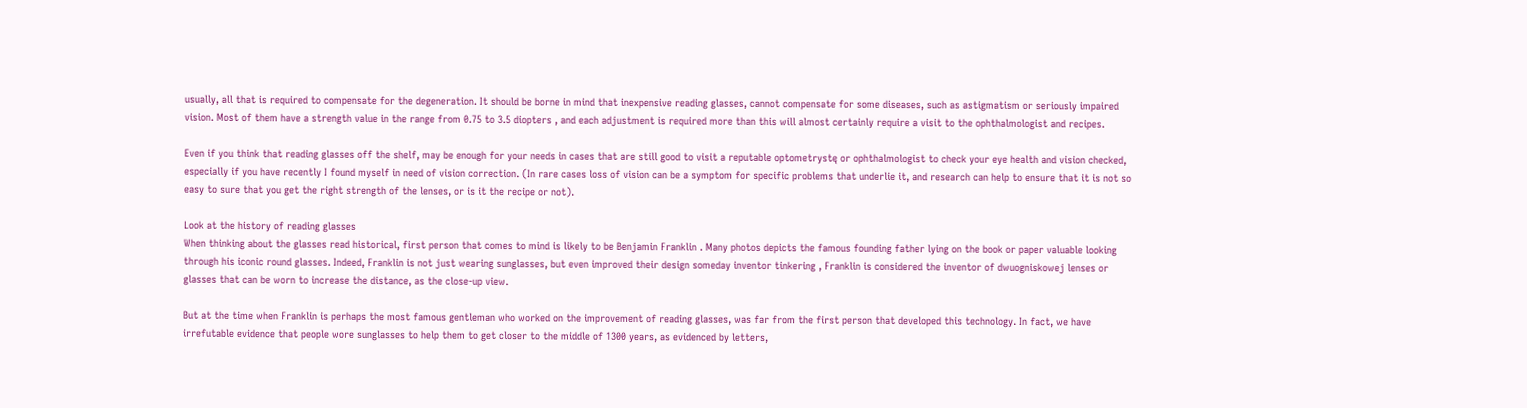usually, all that is required to compensate for the degeneration. It should be borne in mind that inexpensive reading glasses, cannot compensate for some diseases, such as astigmatism or seriously impaired vision. Most of them have a strength value in the range from 0.75 to 3.5 diopters , and each adjustment is required more than this will almost certainly require a visit to the ophthalmologist and recipes.

Even if you think that reading glasses off the shelf, may be enough for your needs in cases that are still good to visit a reputable optometrystę or ophthalmologist to check your eye health and vision checked, especially if you have recently I found myself in need of vision correction. (In rare cases loss of vision can be a symptom for specific problems that underlie it, and research can help to ensure that it is not so easy to sure that you get the right strength of the lenses, or is it the recipe or not).

Look at the history of reading glasses
When thinking about the glasses read historical, first person that comes to mind is likely to be Benjamin Franklin . Many photos depicts the famous founding father lying on the book or paper valuable looking through his iconic round glasses. Indeed, Franklin is not just wearing sunglasses, but even improved their design someday inventor tinkering , Franklin is considered the inventor of dwuogniskowej lenses or glasses that can be worn to increase the distance, as the close-up view.

But at the time when Franklin is perhaps the most famous gentleman who worked on the improvement of reading glasses, was far from the first person that developed this technology. In fact, we have irrefutable evidence that people wore sunglasses to help them to get closer to the middle of 1300 years, as evidenced by letters,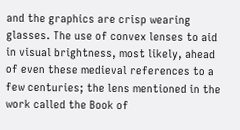and the graphics are crisp wearing glasses. The use of convex lenses to aid in visual brightness, most likely, ahead of even these medieval references to a few centuries; the lens mentioned in the work called the Book of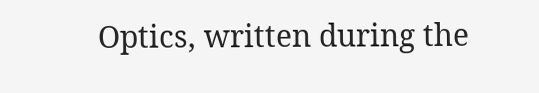Optics, written during the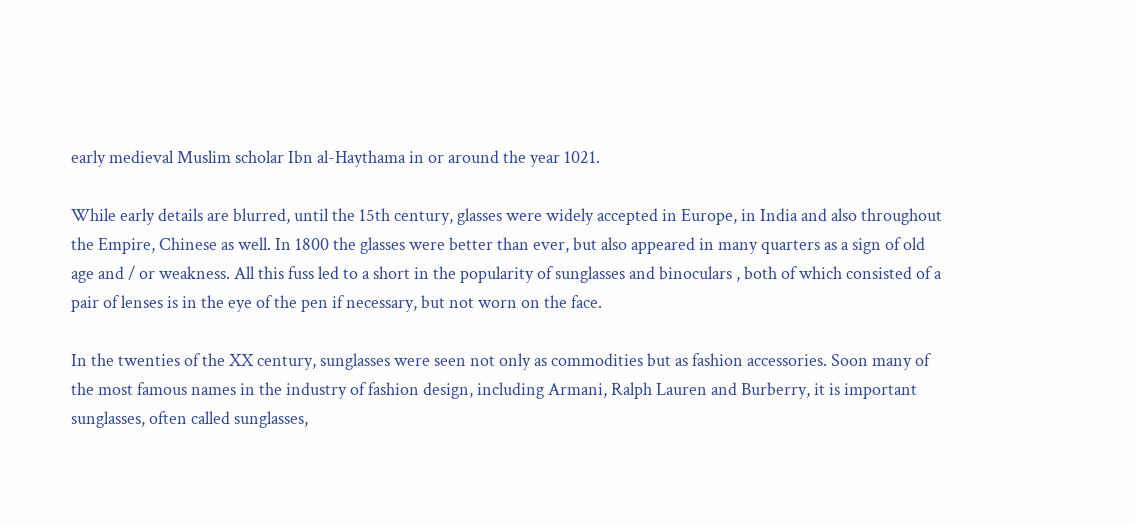early medieval Muslim scholar Ibn al-Haythama in or around the year 1021.

While early details are blurred, until the 15th century, glasses were widely accepted in Europe, in India and also throughout the Empire, Chinese as well. In 1800 the glasses were better than ever, but also appeared in many quarters as a sign of old age and / or weakness. All this fuss led to a short in the popularity of sunglasses and binoculars , both of which consisted of a pair of lenses is in the eye of the pen if necessary, but not worn on the face.

In the twenties of the XX century, sunglasses were seen not only as commodities but as fashion accessories. Soon many of the most famous names in the industry of fashion design, including Armani, Ralph Lauren and Burberry, it is important sunglasses, often called sunglasses,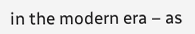in the modern era – as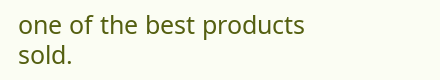one of the best products sold.